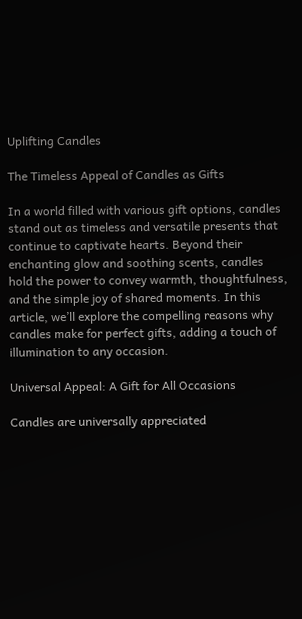Uplifting Candles

The Timeless Appeal of Candles as Gifts

In a world filled with various gift options, candles stand out as timeless and versatile presents that continue to captivate hearts. Beyond their enchanting glow and soothing scents, candles hold the power to convey warmth, thoughtfulness, and the simple joy of shared moments. In this article, we’ll explore the compelling reasons why candles make for perfect gifts, adding a touch of illumination to any occasion.

Universal Appeal: A Gift for All Occasions

Candles are universally appreciated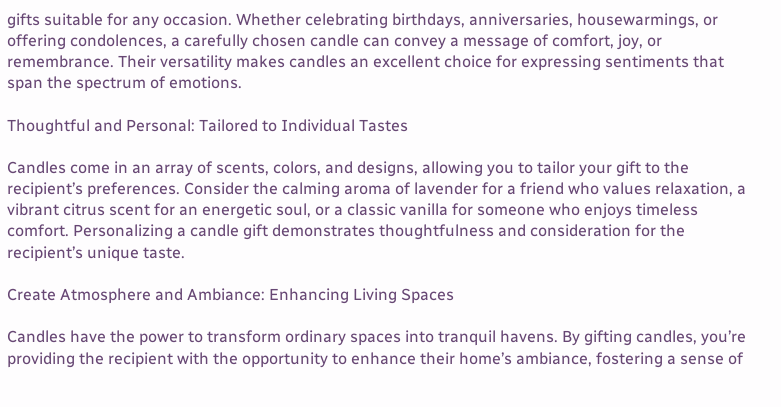gifts suitable for any occasion. Whether celebrating birthdays, anniversaries, housewarmings, or offering condolences, a carefully chosen candle can convey a message of comfort, joy, or remembrance. Their versatility makes candles an excellent choice for expressing sentiments that span the spectrum of emotions.

Thoughtful and Personal: Tailored to Individual Tastes

Candles come in an array of scents, colors, and designs, allowing you to tailor your gift to the recipient’s preferences. Consider the calming aroma of lavender for a friend who values relaxation, a vibrant citrus scent for an energetic soul, or a classic vanilla for someone who enjoys timeless comfort. Personalizing a candle gift demonstrates thoughtfulness and consideration for the recipient’s unique taste.

Create Atmosphere and Ambiance: Enhancing Living Spaces

Candles have the power to transform ordinary spaces into tranquil havens. By gifting candles, you’re providing the recipient with the opportunity to enhance their home’s ambiance, fostering a sense of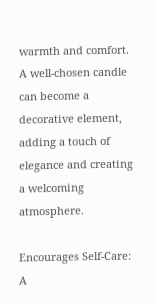warmth and comfort. A well-chosen candle can become a decorative element, adding a touch of elegance and creating a welcoming atmosphere.

Encourages Self-Care: A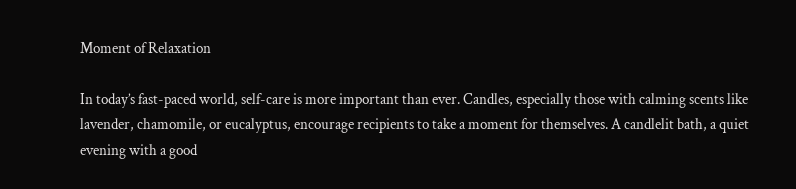Moment of Relaxation

In today’s fast-paced world, self-care is more important than ever. Candles, especially those with calming scents like lavender, chamomile, or eucalyptus, encourage recipients to take a moment for themselves. A candlelit bath, a quiet evening with a good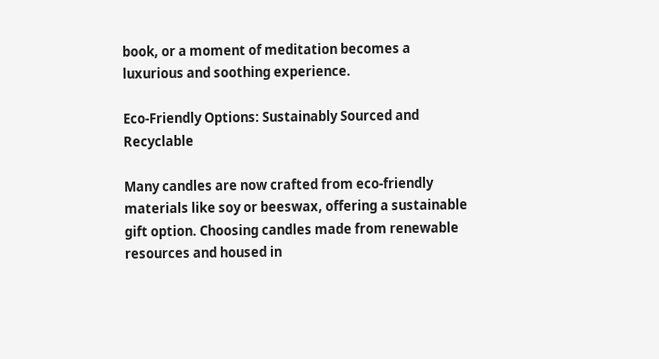book, or a moment of meditation becomes a luxurious and soothing experience.

Eco-Friendly Options: Sustainably Sourced and Recyclable

Many candles are now crafted from eco-friendly materials like soy or beeswax, offering a sustainable gift option. Choosing candles made from renewable resources and housed in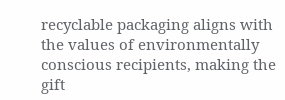recyclable packaging aligns with the values of environmentally conscious recipients, making the gift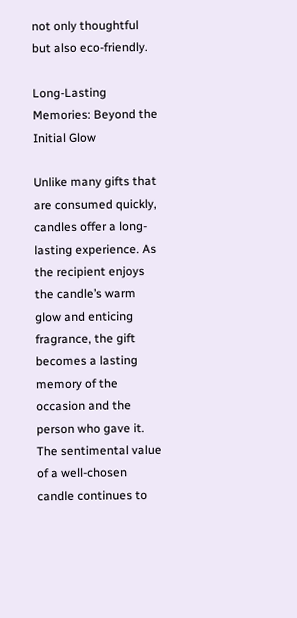not only thoughtful but also eco-friendly.

Long-Lasting Memories: Beyond the Initial Glow

Unlike many gifts that are consumed quickly, candles offer a long-lasting experience. As the recipient enjoys the candle’s warm glow and enticing fragrance, the gift becomes a lasting memory of the occasion and the person who gave it. The sentimental value of a well-chosen candle continues to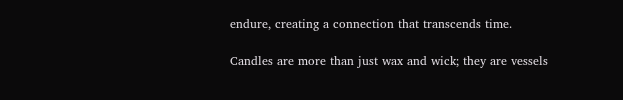endure, creating a connection that transcends time.

Candles are more than just wax and wick; they are vessels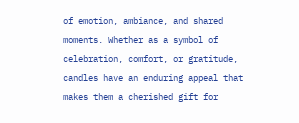of emotion, ambiance, and shared moments. Whether as a symbol of celebration, comfort, or gratitude, candles have an enduring appeal that makes them a cherished gift for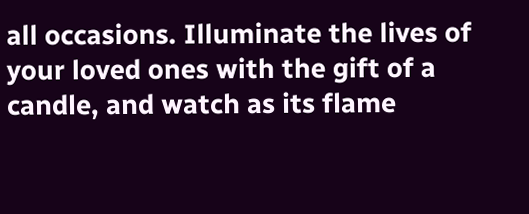all occasions. Illuminate the lives of your loved ones with the gift of a candle, and watch as its flame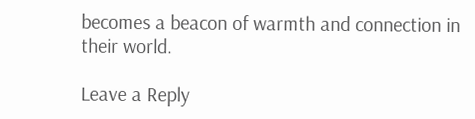becomes a beacon of warmth and connection in their world.

Leave a Reply